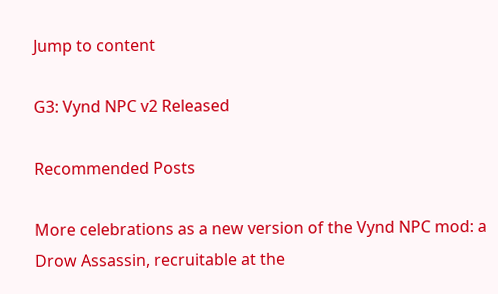Jump to content

G3: Vynd NPC v2 Released

Recommended Posts

More celebrations as a new version of the Vynd NPC mod: a Drow Assassin, recruitable at the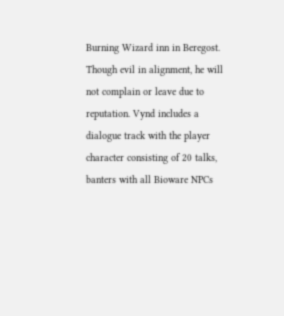Burning Wizard inn in Beregost. Though evil in alignment, he will not complain or leave due to reputation. Vynd includes a dialogue track with the player character consisting of 20 talks, banters with all Bioware NPCs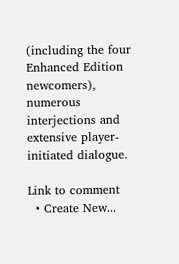(including the four Enhanced Edition newcomers), numerous interjections and extensive player-initiated dialogue.

Link to comment
  • Create New...